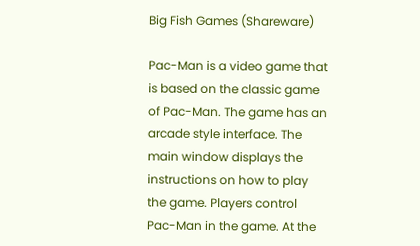Big Fish Games (Shareware)

Pac-Man is a video game that is based on the classic game of Pac-Man. The game has an arcade style interface. The main window displays the instructions on how to play the game. Players control Pac-Man in the game. At the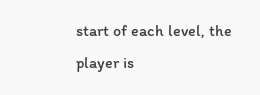start of each level, the player is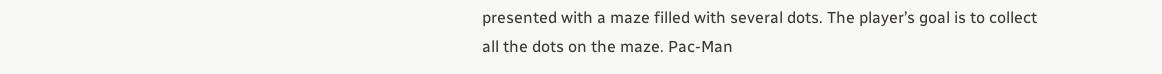presented with a maze filled with several dots. The player’s goal is to collect all the dots on the maze. Pac-Man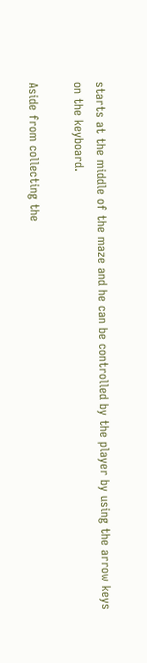starts at the middle of the maze and he can be controlled by the player by using the arrow keys on the keyboard.

Aside from collecting the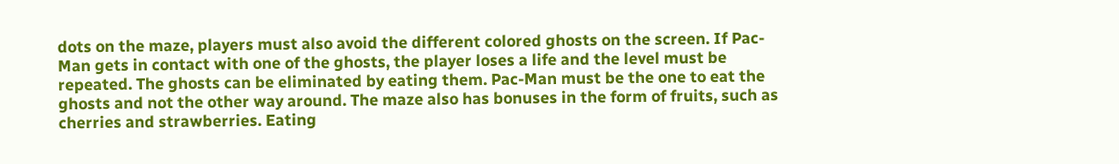dots on the maze, players must also avoid the different colored ghosts on the screen. If Pac-Man gets in contact with one of the ghosts, the player loses a life and the level must be repeated. The ghosts can be eliminated by eating them. Pac-Man must be the one to eat the ghosts and not the other way around. The maze also has bonuses in the form of fruits, such as cherries and strawberries. Eating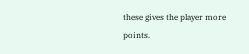these gives the player more points.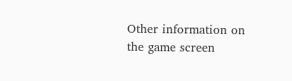Other information on the game screen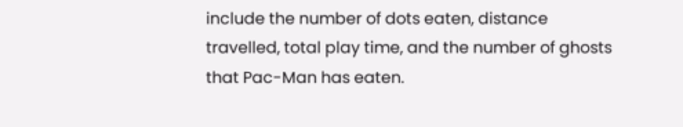include the number of dots eaten, distance travelled, total play time, and the number of ghosts that Pac-Man has eaten.